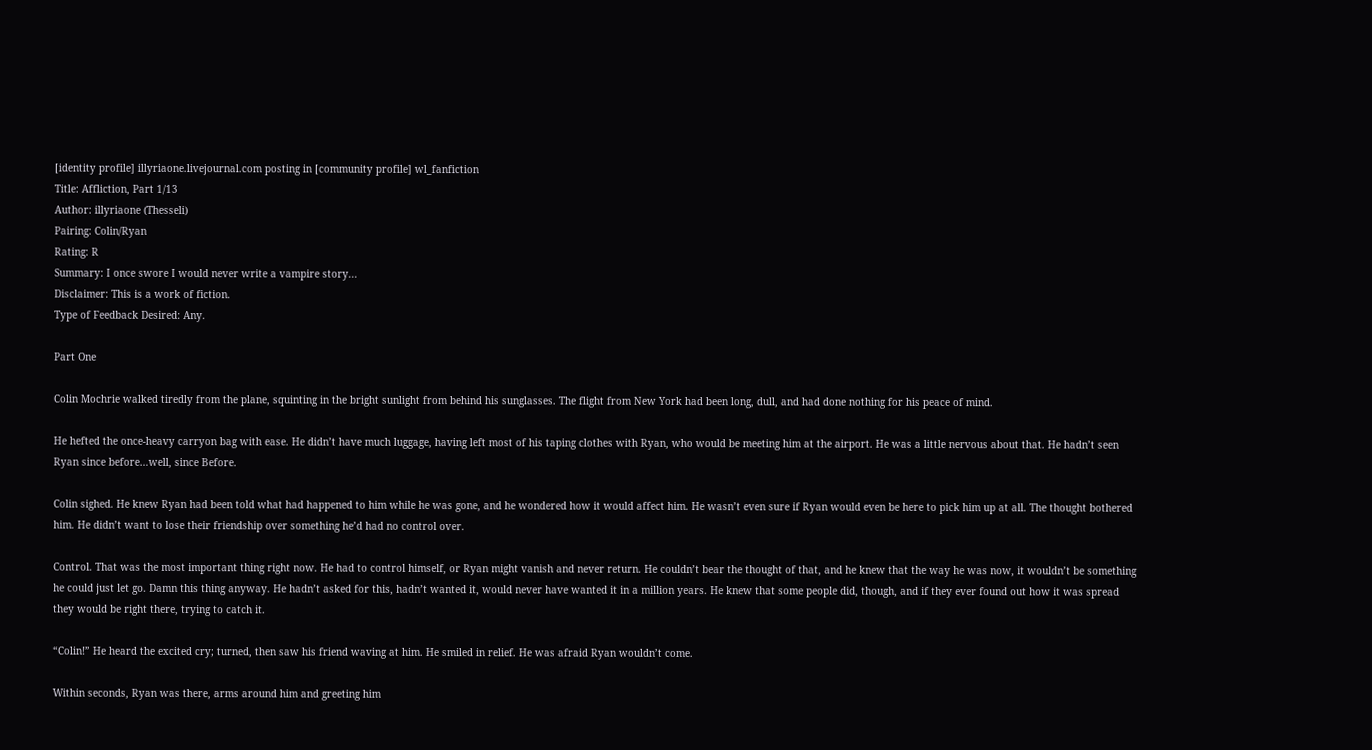[identity profile] illyriaone.livejournal.com posting in [community profile] wl_fanfiction
Title: Affliction, Part 1/13
Author: illyriaone (Thesseli)
Pairing: Colin/Ryan
Rating: R
Summary: I once swore I would never write a vampire story...
Disclaimer: This is a work of fiction.
Type of Feedback Desired: Any.

Part One

Colin Mochrie walked tiredly from the plane, squinting in the bright sunlight from behind his sunglasses. The flight from New York had been long, dull, and had done nothing for his peace of mind.

He hefted the once-heavy carryon bag with ease. He didn’t have much luggage, having left most of his taping clothes with Ryan, who would be meeting him at the airport. He was a little nervous about that. He hadn’t seen Ryan since before…well, since Before.

Colin sighed. He knew Ryan had been told what had happened to him while he was gone, and he wondered how it would affect him. He wasn’t even sure if Ryan would even be here to pick him up at all. The thought bothered him. He didn’t want to lose their friendship over something he’d had no control over.

Control. That was the most important thing right now. He had to control himself, or Ryan might vanish and never return. He couldn’t bear the thought of that, and he knew that the way he was now, it wouldn’t be something he could just let go. Damn this thing anyway. He hadn’t asked for this, hadn’t wanted it, would never have wanted it in a million years. He knew that some people did, though, and if they ever found out how it was spread they would be right there, trying to catch it.

“Colin!” He heard the excited cry; turned, then saw his friend waving at him. He smiled in relief. He was afraid Ryan wouldn’t come.

Within seconds, Ryan was there, arms around him and greeting him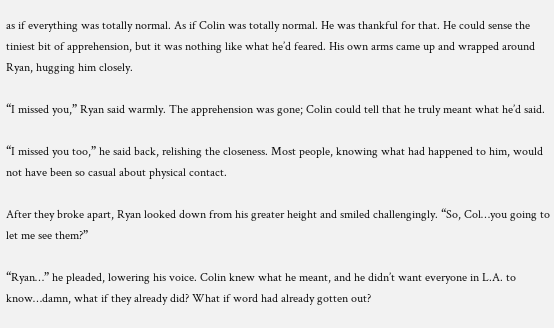as if everything was totally normal. As if Colin was totally normal. He was thankful for that. He could sense the tiniest bit of apprehension, but it was nothing like what he’d feared. His own arms came up and wrapped around Ryan, hugging him closely.

“I missed you,” Ryan said warmly. The apprehension was gone; Colin could tell that he truly meant what he’d said.

“I missed you too,” he said back, relishing the closeness. Most people, knowing what had happened to him, would not have been so casual about physical contact.

After they broke apart, Ryan looked down from his greater height and smiled challengingly. “So, Col…you going to let me see them?”

“Ryan…” he pleaded, lowering his voice. Colin knew what he meant, and he didn’t want everyone in L.A. to know…damn, what if they already did? What if word had already gotten out?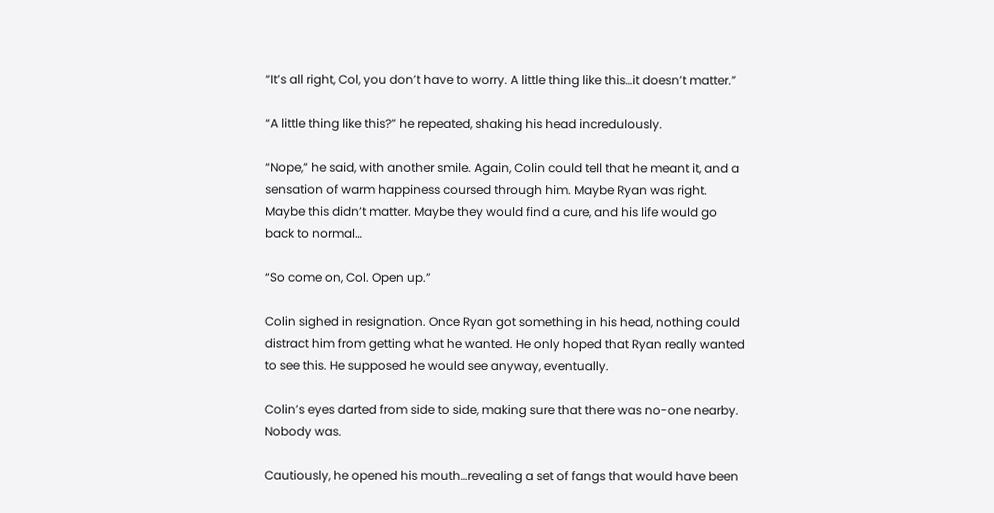“It’s all right, Col, you don’t have to worry. A little thing like this…it doesn’t matter.”

“A little thing like this?” he repeated, shaking his head incredulously.

“Nope,” he said, with another smile. Again, Colin could tell that he meant it, and a sensation of warm happiness coursed through him. Maybe Ryan was right. Maybe this didn’t matter. Maybe they would find a cure, and his life would go back to normal…

“So come on, Col. Open up.”

Colin sighed in resignation. Once Ryan got something in his head, nothing could distract him from getting what he wanted. He only hoped that Ryan really wanted to see this. He supposed he would see anyway, eventually.

Colin’s eyes darted from side to side, making sure that there was no-one nearby. Nobody was.

Cautiously, he opened his mouth…revealing a set of fangs that would have been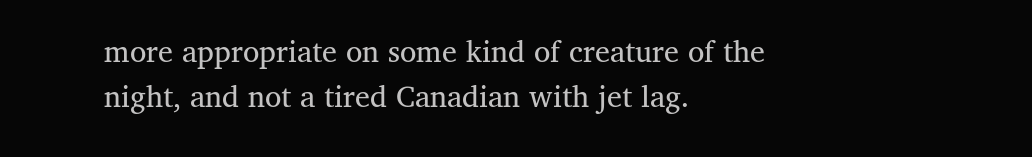more appropriate on some kind of creature of the night, and not a tired Canadian with jet lag.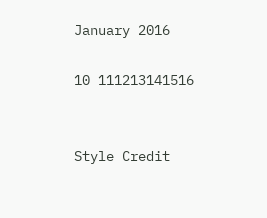January 2016

10 111213141516


Style Credit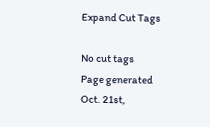Expand Cut Tags

No cut tags
Page generated Oct. 21st,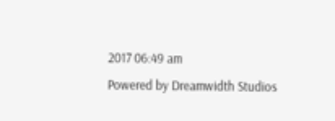2017 06:49 am
Powered by Dreamwidth Studios